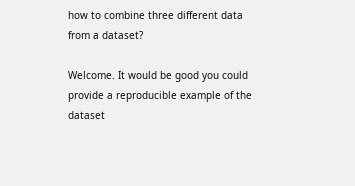how to combine three different data from a dataset?

Welcome. It would be good you could provide a reproducible example of the dataset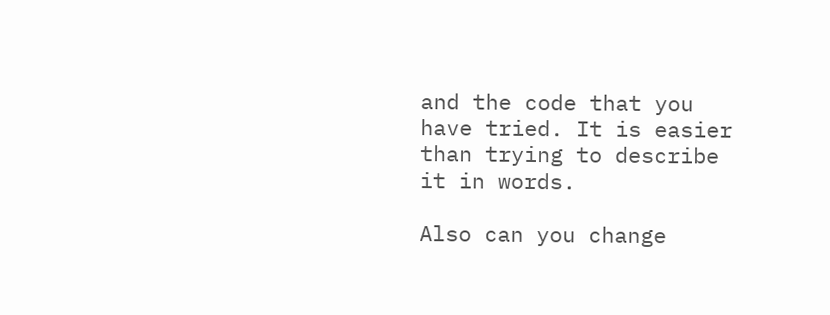and the code that you have tried. It is easier than trying to describe it in words.

Also can you change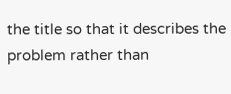the title so that it describes the problem rather than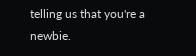telling us that you're a newbie.